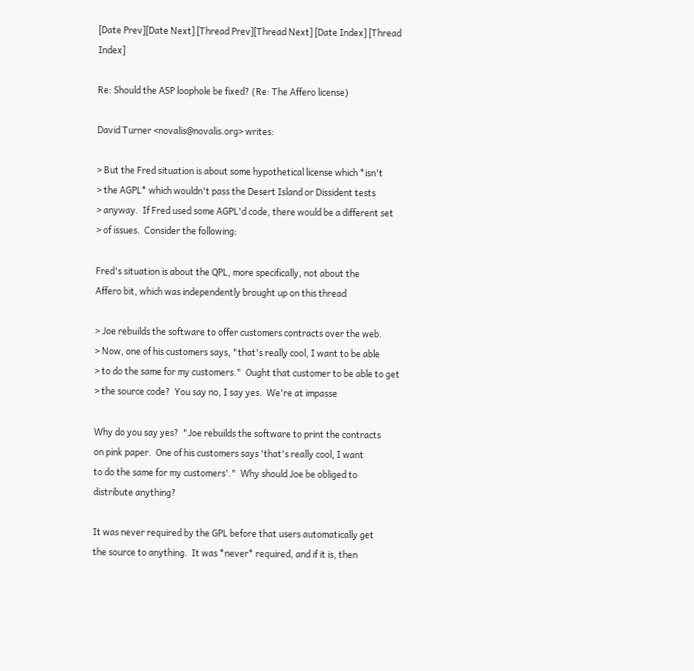[Date Prev][Date Next] [Thread Prev][Thread Next] [Date Index] [Thread Index]

Re: Should the ASP loophole be fixed? (Re: The Affero license)

David Turner <novalis@novalis.org> writes:

> But the Fred situation is about some hypothetical license which *isn't
> the AGPL* which wouldn't pass the Desert Island or Dissident tests
> anyway.  If Fred used some AGPL'd code, there would be a different set
> of issues.  Consider the following:

Fred's situation is about the QPL, more specifically, not about the
Affero bit, which was independently brought up on this thread

> Joe rebuilds the software to offer customers contracts over the web.
> Now, one of his customers says, "that's really cool, I want to be able
> to do the same for my customers."  Ought that customer to be able to get
> the source code?  You say no, I say yes.  We're at impasse

Why do you say yes?  "Joe rebuilds the software to print the contracts
on pink paper.  One of his customers says 'that's really cool, I want
to do the same for my customers'."  Why should Joe be obliged to
distribute anything?

It was never required by the GPL before that users automatically get
the source to anything.  It was *never* required, and if it is, then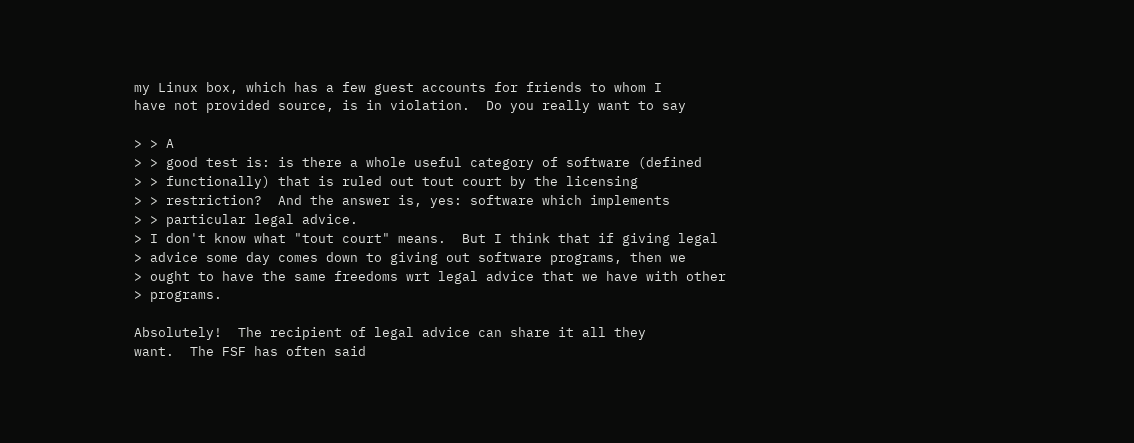my Linux box, which has a few guest accounts for friends to whom I
have not provided source, is in violation.  Do you really want to say

> > A
> > good test is: is there a whole useful category of software (defined
> > functionally) that is ruled out tout court by the licensing
> > restriction?  And the answer is, yes: software which implements
> > particular legal advice.
> I don't know what "tout court" means.  But I think that if giving legal
> advice some day comes down to giving out software programs, then we
> ought to have the same freedoms wrt legal advice that we have with other
> programs.

Absolutely!  The recipient of legal advice can share it all they
want.  The FSF has often said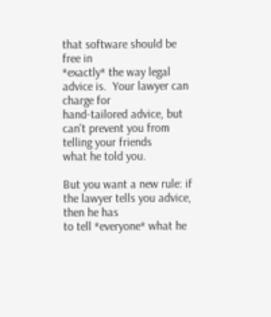that software should be free in
*exactly* the way legal advice is.  Your lawyer can charge for
hand-tailored advice, but can't prevent you from telling your friends
what he told you.

But you want a new rule: if the lawyer tells you advice, then he has
to tell *everyone* what he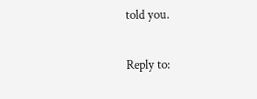told you.

Reply to: